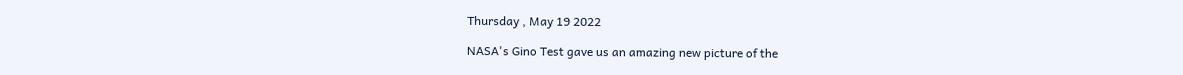Thursday , May 19 2022

NASA's Gino Test gave us an amazing new picture of the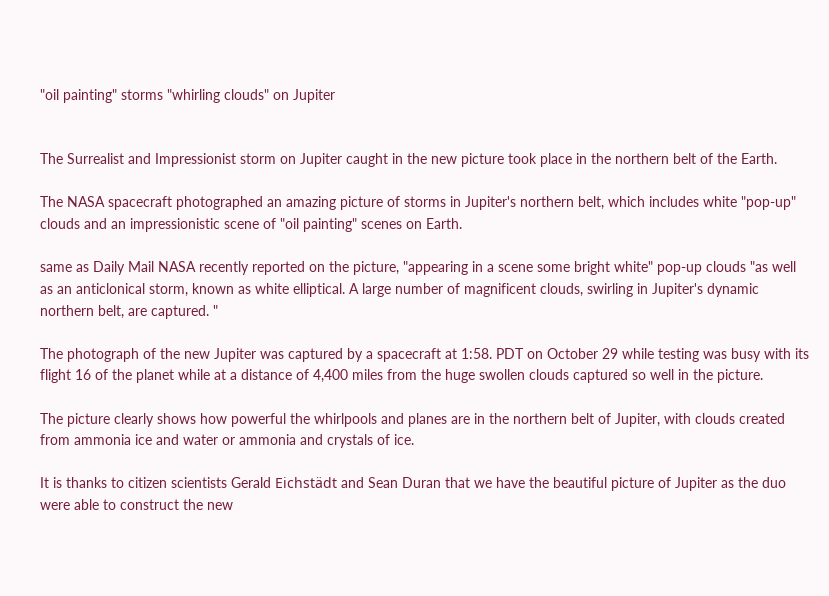"oil painting" storms "whirling clouds" on Jupiter


The Surrealist and Impressionist storm on Jupiter caught in the new picture took place in the northern belt of the Earth.

The NASA spacecraft photographed an amazing picture of storms in Jupiter's northern belt, which includes white "pop-up" clouds and an impressionistic scene of "oil painting" scenes on Earth.

same as Daily Mail NASA recently reported on the picture, "appearing in a scene some bright white" pop-up clouds "as well as an anticlonical storm, known as white elliptical. A large number of magnificent clouds, swirling in Jupiter's dynamic northern belt, are captured. "

The photograph of the new Jupiter was captured by a spacecraft at 1:58. PDT on October 29 while testing was busy with its flight 16 of the planet while at a distance of 4,400 miles from the huge swollen clouds captured so well in the picture.

The picture clearly shows how powerful the whirlpools and planes are in the northern belt of Jupiter, with clouds created from ammonia ice and water or ammonia and crystals of ice.

It is thanks to citizen scientists Gerald Eichstädt and Sean Duran that we have the beautiful picture of Jupiter as the duo were able to construct the new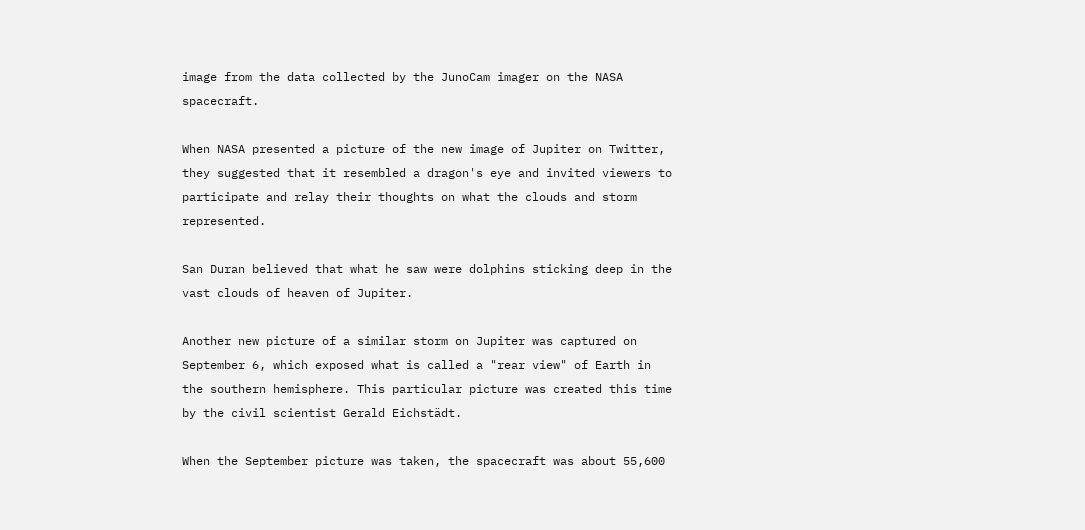image from the data collected by the JunoCam imager on the NASA spacecraft.

When NASA presented a picture of the new image of Jupiter on Twitter, they suggested that it resembled a dragon's eye and invited viewers to participate and relay their thoughts on what the clouds and storm represented.

San Duran believed that what he saw were dolphins sticking deep in the vast clouds of heaven of Jupiter.

Another new picture of a similar storm on Jupiter was captured on September 6, which exposed what is called a "rear view" of Earth in the southern hemisphere. This particular picture was created this time by the civil scientist Gerald Eichstädt.

When the September picture was taken, the spacecraft was about 55,600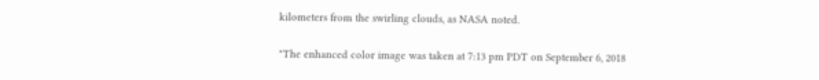kilometers from the swirling clouds, as NASA noted.

"The enhanced color image was taken at 7:13 pm PDT on September 6, 2018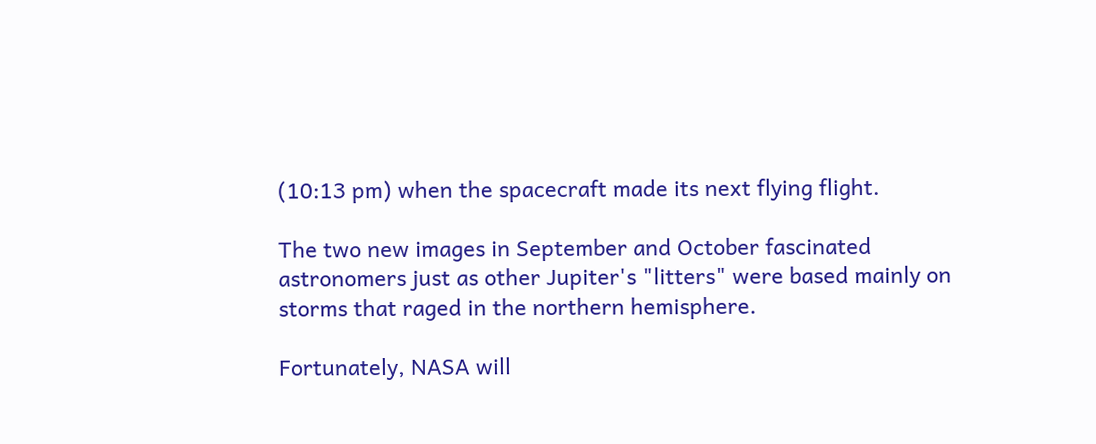(10:13 pm) when the spacecraft made its next flying flight.

The two new images in September and October fascinated astronomers just as other Jupiter's "litters" were based mainly on storms that raged in the northern hemisphere.

Fortunately, NASA will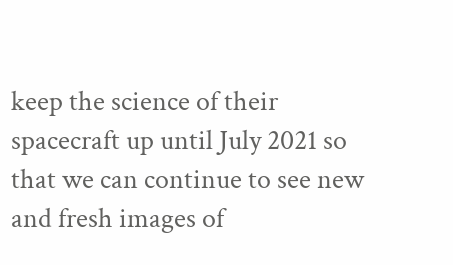keep the science of their spacecraft up until July 2021 so that we can continue to see new and fresh images of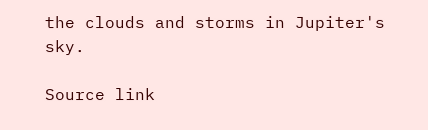the clouds and storms in Jupiter's sky.

Source link